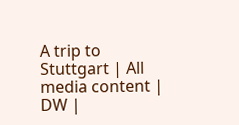A trip to Stuttgart | All media content | DW |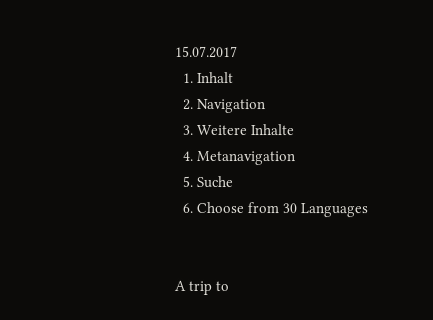15.07.2017
  1. Inhalt
  2. Navigation
  3. Weitere Inhalte
  4. Metanavigation
  5. Suche
  6. Choose from 30 Languages


A trip to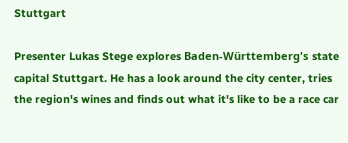Stuttgart

Presenter Lukas Stege explores Baden-Württemberg's state capital Stuttgart. He has a look around the city center, tries the region's wines and finds out what it's like to be a race car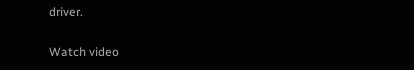driver.

Watch video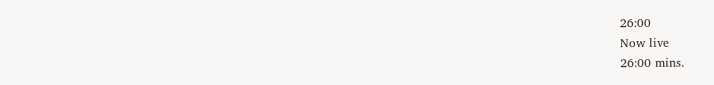26:00
Now live
26:00 mins.